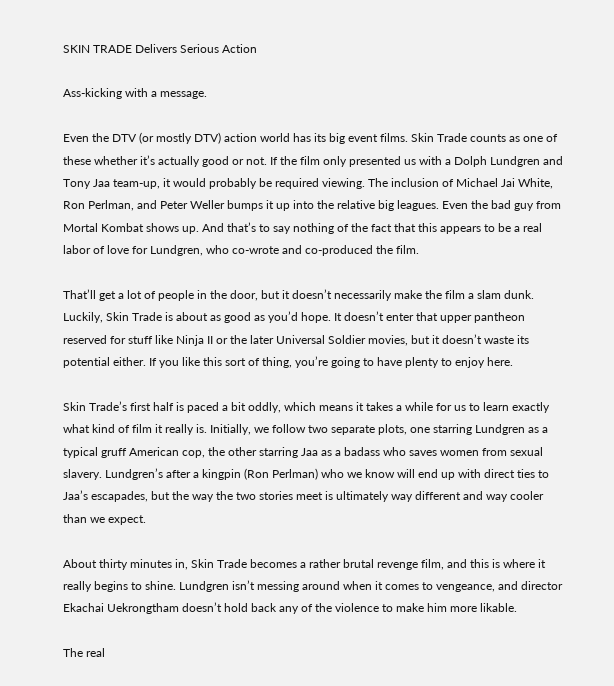SKIN TRADE Delivers Serious Action

Ass-kicking with a message.

Even the DTV (or mostly DTV) action world has its big event films. Skin Trade counts as one of these whether it’s actually good or not. If the film only presented us with a Dolph Lundgren and Tony Jaa team-up, it would probably be required viewing. The inclusion of Michael Jai White, Ron Perlman, and Peter Weller bumps it up into the relative big leagues. Even the bad guy from Mortal Kombat shows up. And that’s to say nothing of the fact that this appears to be a real labor of love for Lundgren, who co-wrote and co-produced the film.

That’ll get a lot of people in the door, but it doesn’t necessarily make the film a slam dunk. Luckily, Skin Trade is about as good as you’d hope. It doesn’t enter that upper pantheon reserved for stuff like Ninja II or the later Universal Soldier movies, but it doesn’t waste its potential either. If you like this sort of thing, you’re going to have plenty to enjoy here.

Skin Trade’s first half is paced a bit oddly, which means it takes a while for us to learn exactly what kind of film it really is. Initially, we follow two separate plots, one starring Lundgren as a typical gruff American cop, the other starring Jaa as a badass who saves women from sexual slavery. Lundgren’s after a kingpin (Ron Perlman) who we know will end up with direct ties to Jaa’s escapades, but the way the two stories meet is ultimately way different and way cooler than we expect.

About thirty minutes in, Skin Trade becomes a rather brutal revenge film, and this is where it really begins to shine. Lundgren isn’t messing around when it comes to vengeance, and director Ekachai Uekrongtham doesn’t hold back any of the violence to make him more likable.

The real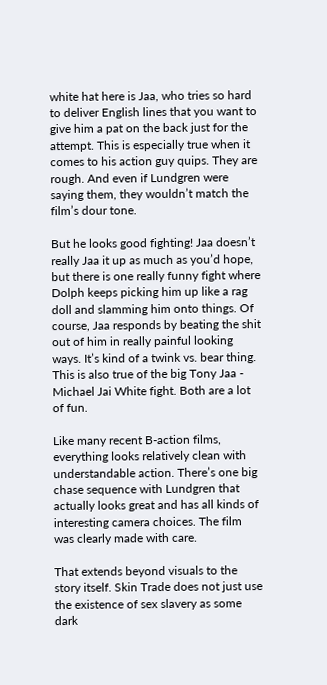white hat here is Jaa, who tries so hard to deliver English lines that you want to give him a pat on the back just for the attempt. This is especially true when it comes to his action guy quips. They are rough. And even if Lundgren were saying them, they wouldn’t match the film’s dour tone.

But he looks good fighting! Jaa doesn’t really Jaa it up as much as you’d hope, but there is one really funny fight where Dolph keeps picking him up like a rag doll and slamming him onto things. Of course, Jaa responds by beating the shit out of him in really painful looking ways. It’s kind of a twink vs. bear thing. This is also true of the big Tony Jaa - Michael Jai White fight. Both are a lot of fun.

Like many recent B-action films, everything looks relatively clean with understandable action. There’s one big chase sequence with Lundgren that actually looks great and has all kinds of interesting camera choices. The film was clearly made with care.

That extends beyond visuals to the story itself. Skin Trade does not just use the existence of sex slavery as some dark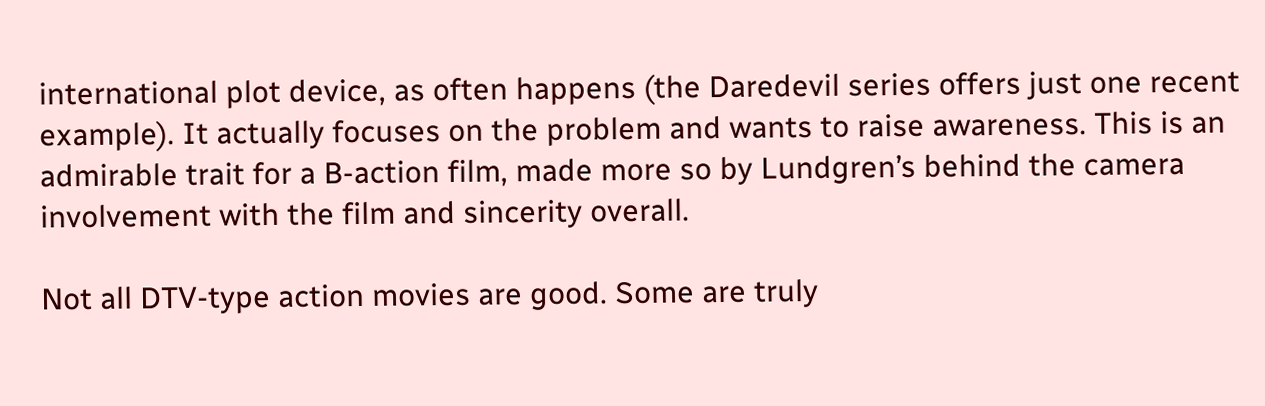international plot device, as often happens (the Daredevil series offers just one recent example). It actually focuses on the problem and wants to raise awareness. This is an admirable trait for a B-action film, made more so by Lundgren’s behind the camera involvement with the film and sincerity overall.

Not all DTV-type action movies are good. Some are truly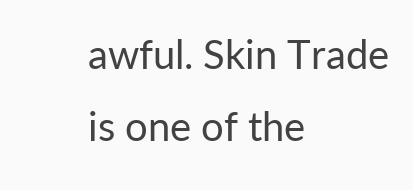awful. Skin Trade is one of the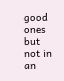good ones but not in an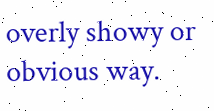overly showy or obvious way.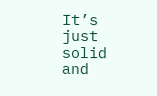It’s just solid and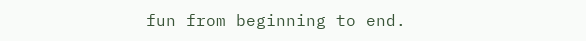fun from beginning to end.